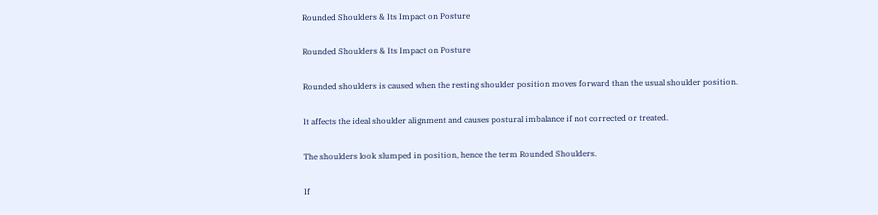Rounded Shoulders & Its Impact on Posture

Rounded Shoulders & Its Impact on Posture

Rounded shoulders is caused when the resting shoulder position moves forward than the usual shoulder position.

It affects the ideal shoulder alignment and causes postural imbalance if not corrected or treated.

The shoulders look slumped in position, hence the term Rounded Shoulders.

If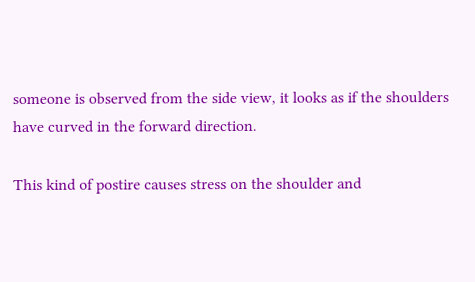someone is observed from the side view, it looks as if the shoulders have curved in the forward direction.

This kind of postire causes stress on the shoulder and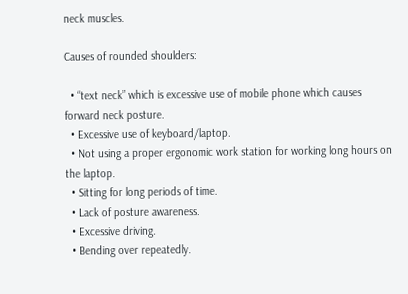neck muscles.

Causes of rounded shoulders:

  • “text neck” which is excessive use of mobile phone which causes forward neck posture.
  • Excessive use of keyboard/laptop.
  • Not using a proper ergonomic work station for working long hours on the laptop.
  • Sitting for long periods of time.
  • Lack of posture awareness.
  • Excessive driving.
  • Bending over repeatedly.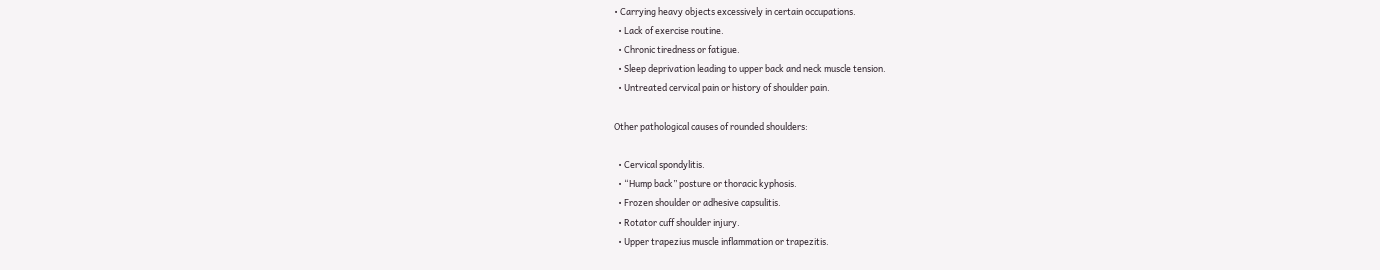• Carrying heavy objects excessively in certain occupations.
  • Lack of exercise routine.
  • Chronic tiredness or fatigue.
  • Sleep deprivation leading to upper back and neck muscle tension.
  • Untreated cervical pain or history of shoulder pain.

Other pathological causes of rounded shoulders:

  • Cervical spondylitis.
  • “Hump back” posture or thoracic kyphosis.
  • Frozen shoulder or adhesive capsulitis.
  • Rotator cuff shoulder injury.
  • Upper trapezius muscle inflammation or trapezitis.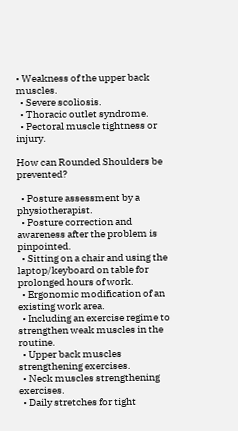• Weakness of the upper back muscles.
  • Severe scoliosis.
  • Thoracic outlet syndrome.
  • Pectoral muscle tightness or injury.

How can Rounded Shoulders be prevented?

  • Posture assessment by a physiotherapist.
  • Posture correction and awareness after the problem is pinpointed.
  • Sitting on a chair and using the laptop/keyboard on table for prolonged hours of work.
  • Ergonomic modification of an existing work area.
  • Including an exercise regime to strengthen weak muscles in the routine.
  • Upper back muscles strengthening exercises.
  • Neck muscles strengthening exercises.
  • Daily stretches for tight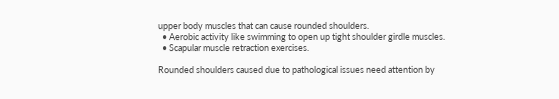upper body muscles that can cause rounded shoulders.
  • Aerobic activity like swimming to open up tight shoulder girdle muscles.
  • Scapular muscle retraction exercises.

Rounded shoulders caused due to pathological issues need attention by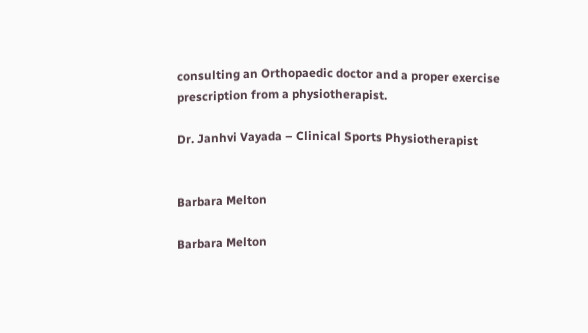consulting an Orthopaedic doctor and a proper exercise prescription from a physiotherapist.

Dr. Janhvi Vayada – Clinical Sports Physiotherapist


Barbara Melton

Barbara Melton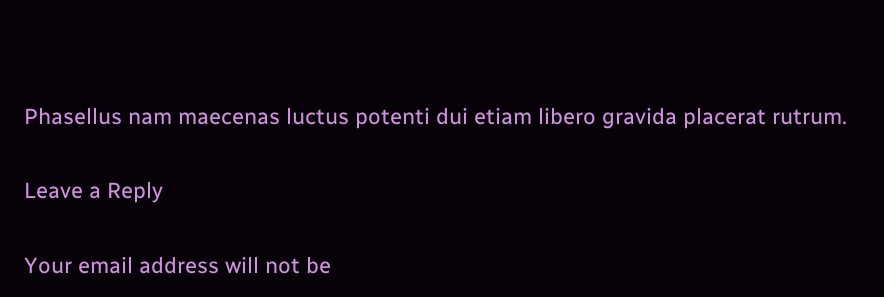Phasellus nam maecenas luctus potenti dui etiam libero gravida placerat rutrum.

Leave a Reply

Your email address will not be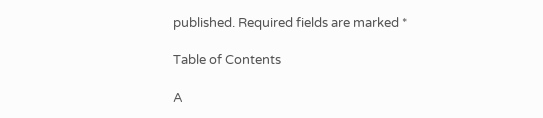published. Required fields are marked *

Table of Contents

A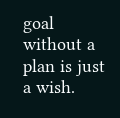goal without a plan is just a wish.